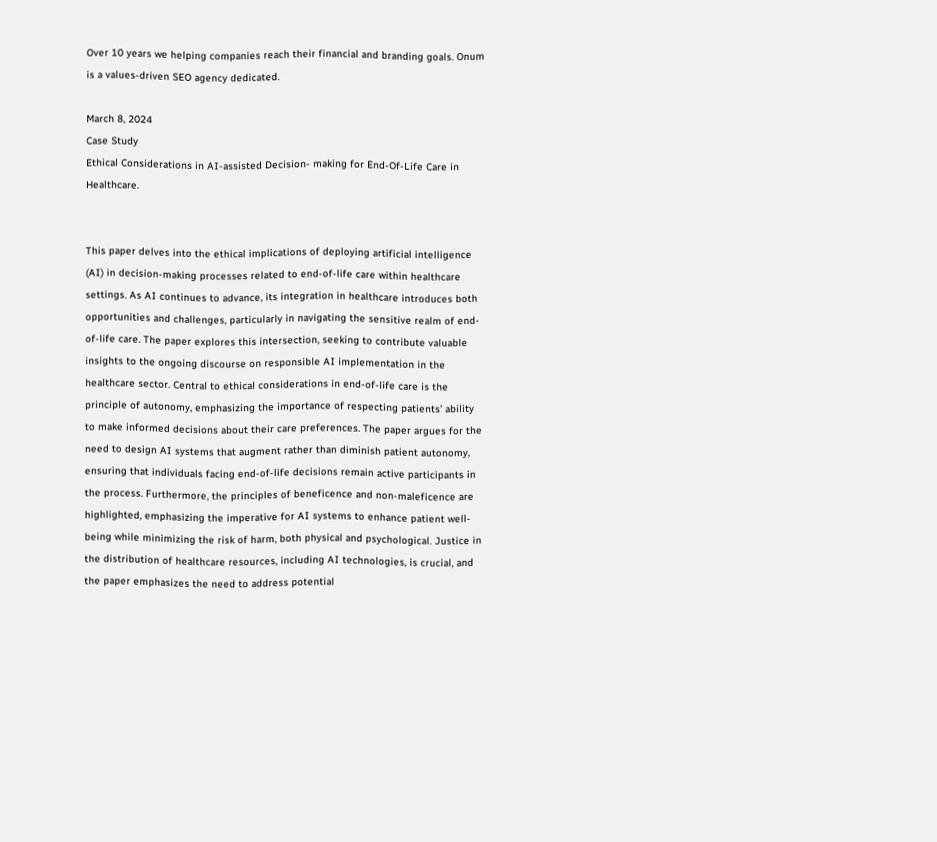Over 10 years we helping companies reach their financial and branding goals. Onum is a values-driven SEO agency dedicated.

March 8, 2024
Case Study
Ethical Considerations in AI-assisted Decision- making for End-Of-Life Care in Healthcare.


This paper delves into the ethical implications of deploying artificial intelligence (AI) in decision-making processes related to end-of-life care within healthcare settings. As AI continues to advance, its integration in healthcare introduces both opportunities and challenges, particularly in navigating the sensitive realm of end-of-life care. The paper explores this intersection, seeking to contribute valuable insights to the ongoing discourse on responsible AI implementation in the healthcare sector. Central to ethical considerations in end-of-life care is the principle of autonomy, emphasizing the importance of respecting patients’ ability to make informed decisions about their care preferences. The paper argues for the need to design AI systems that augment rather than diminish patient autonomy, ensuring that individuals facing end-of-life decisions remain active participants in the process. Furthermore, the principles of beneficence and non-maleficence are highlighted, emphasizing the imperative for AI systems to enhance patient well-being while minimizing the risk of harm, both physical and psychological. Justice in the distribution of healthcare resources, including AI technologies, is crucial, and the paper emphasizes the need to address potential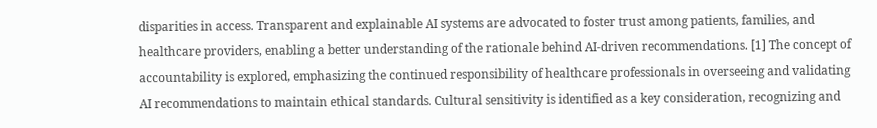disparities in access. Transparent and explainable AI systems are advocated to foster trust among patients, families, and healthcare providers, enabling a better understanding of the rationale behind AI-driven recommendations. [1] The concept of accountability is explored, emphasizing the continued responsibility of healthcare professionals in overseeing and validating AI recommendations to maintain ethical standards. Cultural sensitivity is identified as a key consideration, recognizing and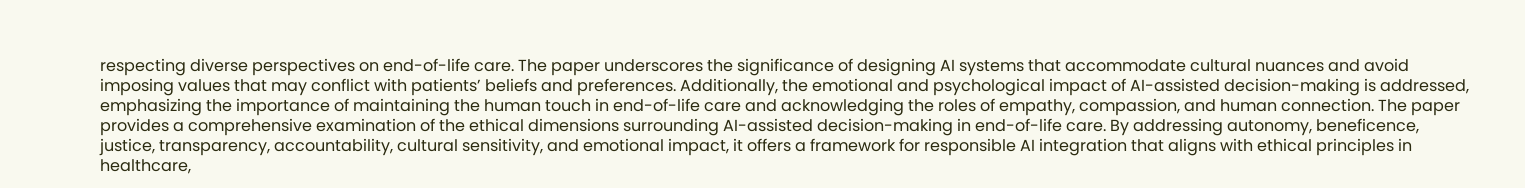respecting diverse perspectives on end-of-life care. The paper underscores the significance of designing AI systems that accommodate cultural nuances and avoid imposing values that may conflict with patients’ beliefs and preferences. Additionally, the emotional and psychological impact of AI-assisted decision-making is addressed, emphasizing the importance of maintaining the human touch in end-of-life care and acknowledging the roles of empathy, compassion, and human connection. The paper provides a comprehensive examination of the ethical dimensions surrounding AI-assisted decision-making in end-of-life care. By addressing autonomy, beneficence, justice, transparency, accountability, cultural sensitivity, and emotional impact, it offers a framework for responsible AI integration that aligns with ethical principles in healthcare,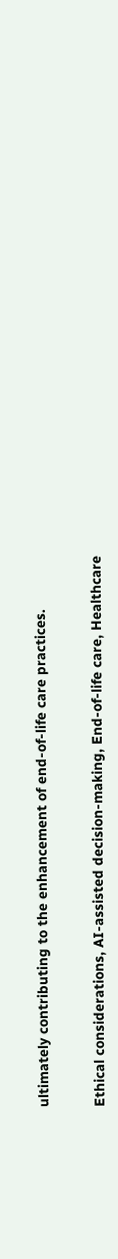ultimately contributing to the enhancement of end-of-life care practices.


Ethical considerations, AI-assisted decision-making, End-of-life care, Healthcare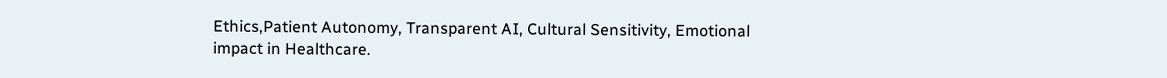Ethics,Patient Autonomy, Transparent AI, Cultural Sensitivity, Emotional impact in Healthcare.